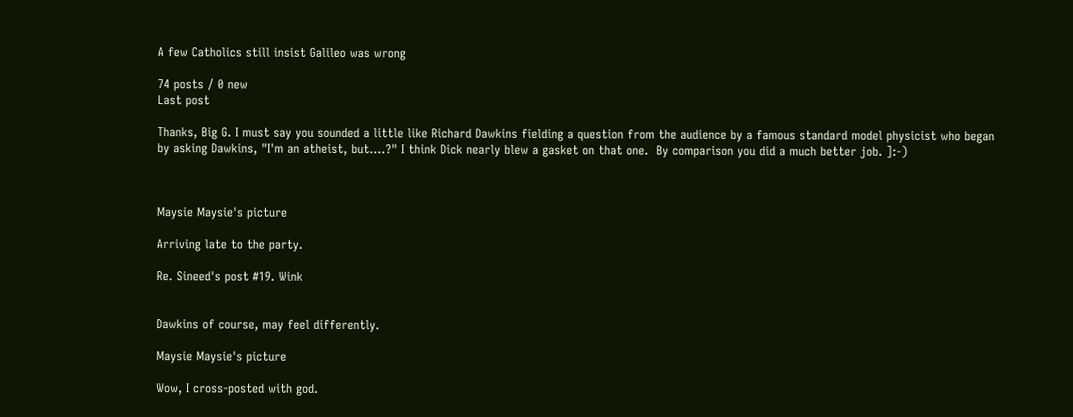A few Catholics still insist Galileo was wrong

74 posts / 0 new
Last post

Thanks, Big G. I must say you sounded a little like Richard Dawkins fielding a question from the audience by a famous standard model physicist who began by asking Dawkins, "I'm an atheist, but....?" I think Dick nearly blew a gasket on that one.  By comparison you did a much better job. ]:-)



Maysie Maysie's picture

Arriving late to the party.

Re. Sineed's post #19. Wink


Dawkins of course, may feel differently.

Maysie Maysie's picture

Wow, I cross-posted with god.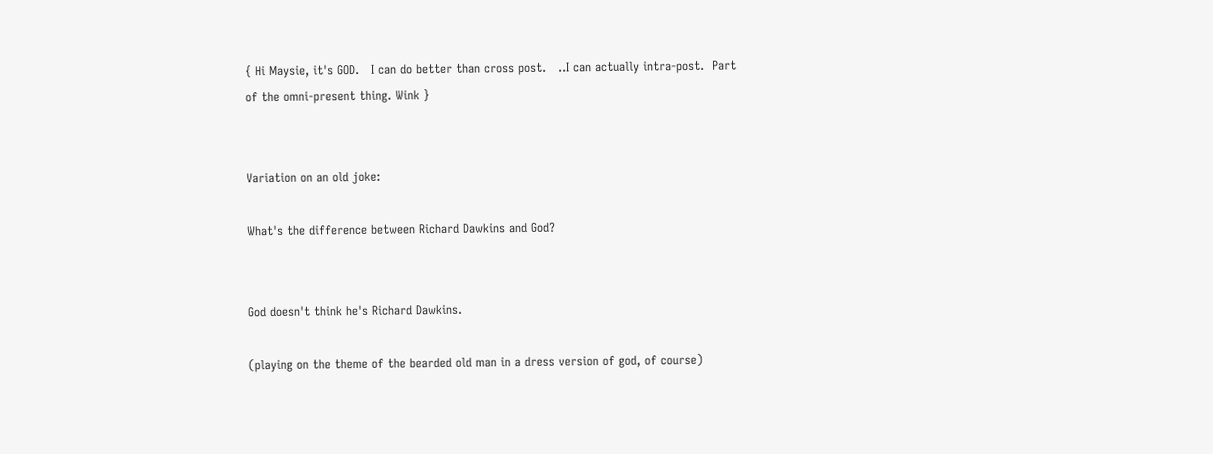{ Hi Maysie, it's GOD.   I can do better than cross post.   ..I can actually intra-post.  Part of the omni-present thing. Wink }


Variation on an old joke:

What's the difference between Richard Dawkins and God?


God doesn't think he's Richard Dawkins.

(playing on the theme of the bearded old man in a dress version of god, of course)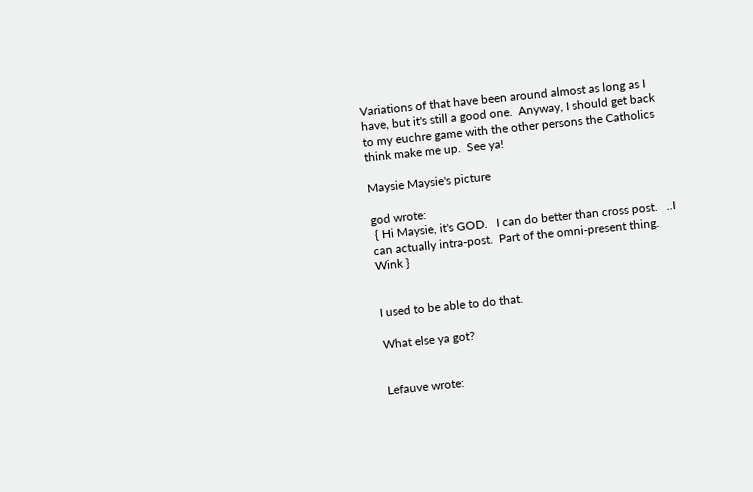Variations of that have been around almost as long as I have, but it's still a good one.  Anyway, I should get back to my euchre game with the other persons the Catholics think make me up.  See ya!

Maysie Maysie's picture

god wrote:
 { Hi Maysie, it's GOD.   I can do better than cross post.   ..I can actually intra-post.  Part of the omni-present thing. Wink }


I used to be able to do that.

What else ya got?


Lefauve wrote: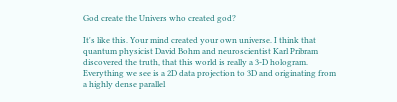God create the Univers who created god?

It's like this. Your mind created your own universe. I think that quantum physicist David Bohm and neuroscientist Karl Pribram discovered the truth, that this world is really a 3-D hologram. Everything we see is a 2D data projection to 3D and originating from a highly dense parallel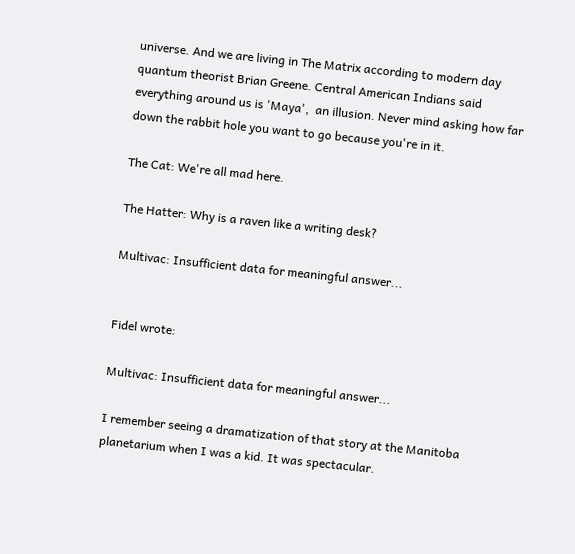universe. And we are living in The Matrix according to modern day quantum theorist Brian Greene. Central American Indians said everything around us is 'Maya',  an illusion. Never mind asking how far down the rabbit hole you want to go because you're in it.

The Cat: We're all mad here.

The Hatter: Why is a raven like a writing desk?

Multivac: Insufficient data for meaningful answer...


Fidel wrote:

Multivac: Insufficient data for meaningful answer...

I remember seeing a dramatization of that story at the Manitoba planetarium when I was a kid. It was spectacular.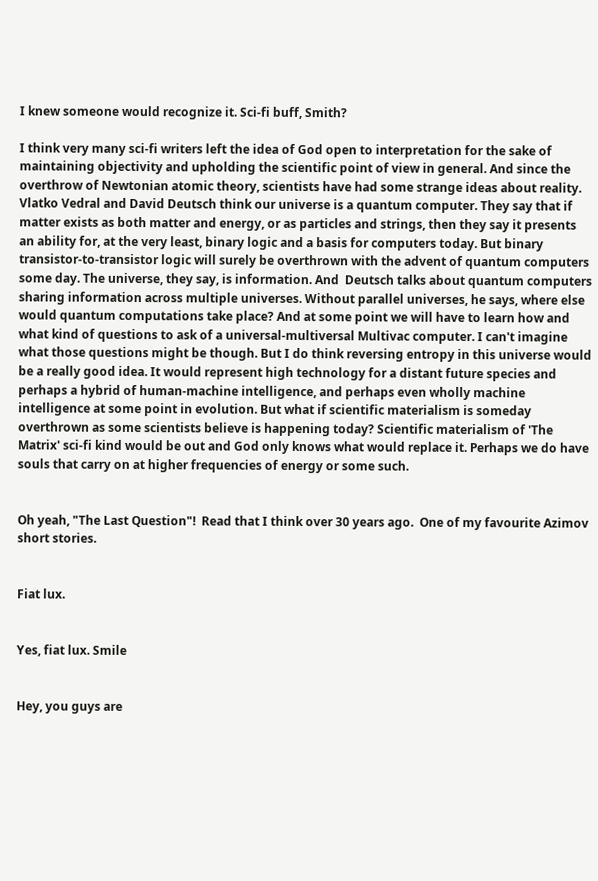I knew someone would recognize it. Sci-fi buff, Smith?

I think very many sci-fi writers left the idea of God open to interpretation for the sake of maintaining objectivity and upholding the scientific point of view in general. And since the overthrow of Newtonian atomic theory, scientists have had some strange ideas about reality. Vlatko Vedral and David Deutsch think our universe is a quantum computer. They say that if matter exists as both matter and energy, or as particles and strings, then they say it presents an ability for, at the very least, binary logic and a basis for computers today. But binary transistor-to-transistor logic will surely be overthrown with the advent of quantum computers some day. The universe, they say, is information. And  Deutsch talks about quantum computers sharing information across multiple universes. Without parallel universes, he says, where else would quantum computations take place? And at some point we will have to learn how and what kind of questions to ask of a universal-multiversal Multivac computer. I can't imagine what those questions might be though. But I do think reversing entropy in this universe would be a really good idea. It would represent high technology for a distant future species and perhaps a hybrid of human-machine intelligence, and perhaps even wholly machine intelligence at some point in evolution. But what if scientific materialism is someday overthrown as some scientists believe is happening today? Scientific materialism of 'The Matrix' sci-fi kind would be out and God only knows what would replace it. Perhaps we do have souls that carry on at higher frequencies of energy or some such.


Oh yeah, "The Last Question"!  Read that I think over 30 years ago.  One of my favourite Azimov short stories.


Fiat lux.


Yes, fiat lux. Smile


Hey, you guys are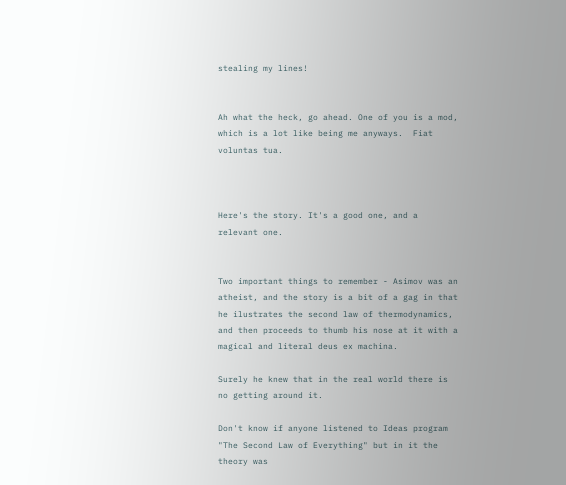stealing my lines!


Ah what the heck, go ahead. One of you is a mod, which is a lot like being me anyways.  Fiat voluntas tua.



Here's the story. It's a good one, and a relevant one.


Two important things to remember - Asimov was an atheist, and the story is a bit of a gag in that he ilustrates the second law of thermodynamics, and then proceeds to thumb his nose at it with a magical and literal deus ex machina.

Surely he knew that in the real world there is no getting around it.

Don't know if anyone listened to Ideas program "The Second Law of Everything" but in it the theory was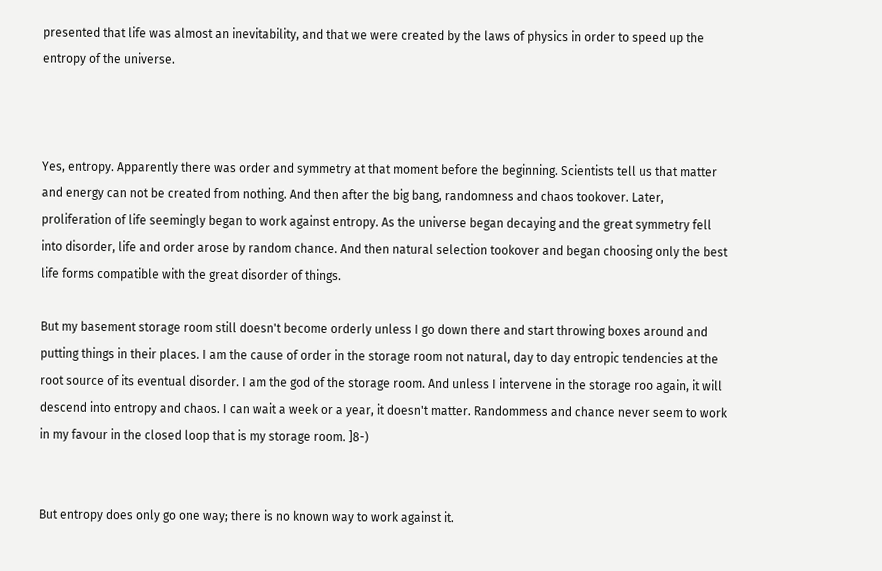presented that life was almost an inevitability, and that we were created by the laws of physics in order to speed up the entropy of the universe.



Yes, entropy. Apparently there was order and symmetry at that moment before the beginning. Scientists tell us that matter and energy can not be created from nothing. And then after the big bang, randomness and chaos tookover. Later, proliferation of life seemingly began to work against entropy. As the universe began decaying and the great symmetry fell into disorder, life and order arose by random chance. And then natural selection tookover and began choosing only the best life forms compatible with the great disorder of things.

But my basement storage room still doesn't become orderly unless I go down there and start throwing boxes around and putting things in their places. I am the cause of order in the storage room not natural, day to day entropic tendencies at the root source of its eventual disorder. I am the god of the storage room. And unless I intervene in the storage roo again, it will descend into entropy and chaos. I can wait a week or a year, it doesn't matter. Randommess and chance never seem to work in my favour in the closed loop that is my storage room. ]8-)


But entropy does only go one way; there is no known way to work against it.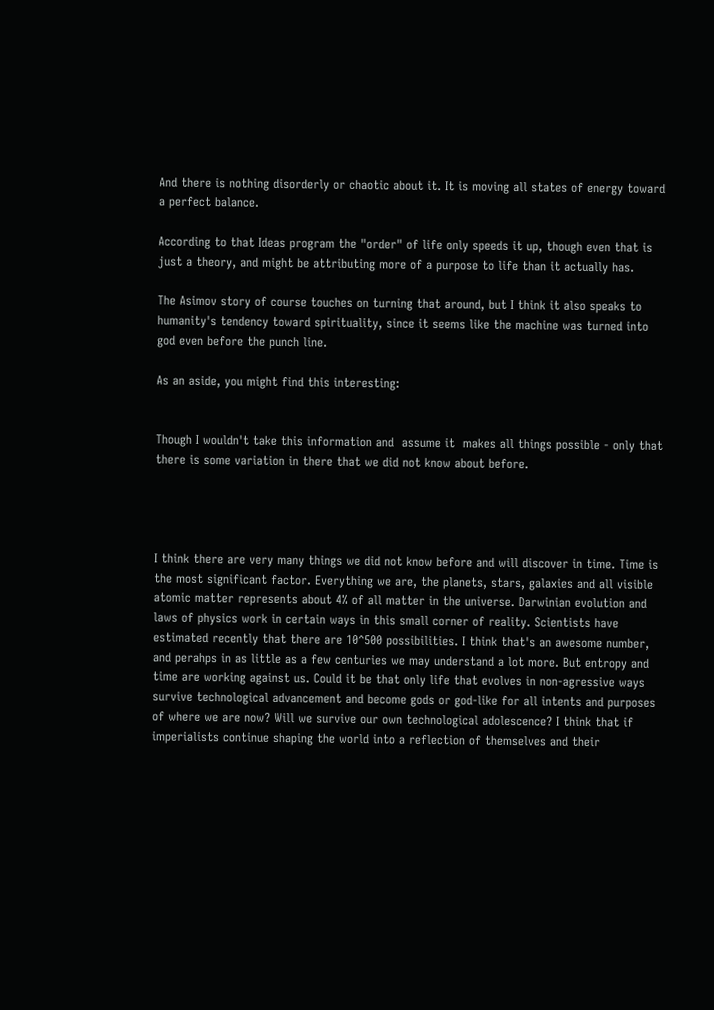And there is nothing disorderly or chaotic about it. It is moving all states of energy toward a perfect balance.

According to that Ideas program the "order" of life only speeds it up, though even that is just a theory, and might be attributing more of a purpose to life than it actually has.

The Asimov story of course touches on turning that around, but I think it also speaks to humanity's tendency toward spirituality, since it seems like the machine was turned into god even before the punch line.

As an aside, you might find this interesting:


Though I wouldn't take this information and  assume it  makes all things possible - only that there is some variation in there that we did not know about before.




I think there are very many things we did not know before and will discover in time. Time is the most significant factor. Everything we are, the planets, stars, galaxies and all visible atomic matter represents about 4% of all matter in the universe. Darwinian evolution and laws of physics work in certain ways in this small corner of reality. Scientists have estimated recently that there are 10^500 possibilities. I think that's an awesome number, and perahps in as little as a few centuries we may understand a lot more. But entropy and time are working against us. Could it be that only life that evolves in non-agressive ways survive technological advancement and become gods or god-like for all intents and purposes of where we are now? Will we survive our own technological adolescence? I think that if imperialists continue shaping the world into a reflection of themselves and their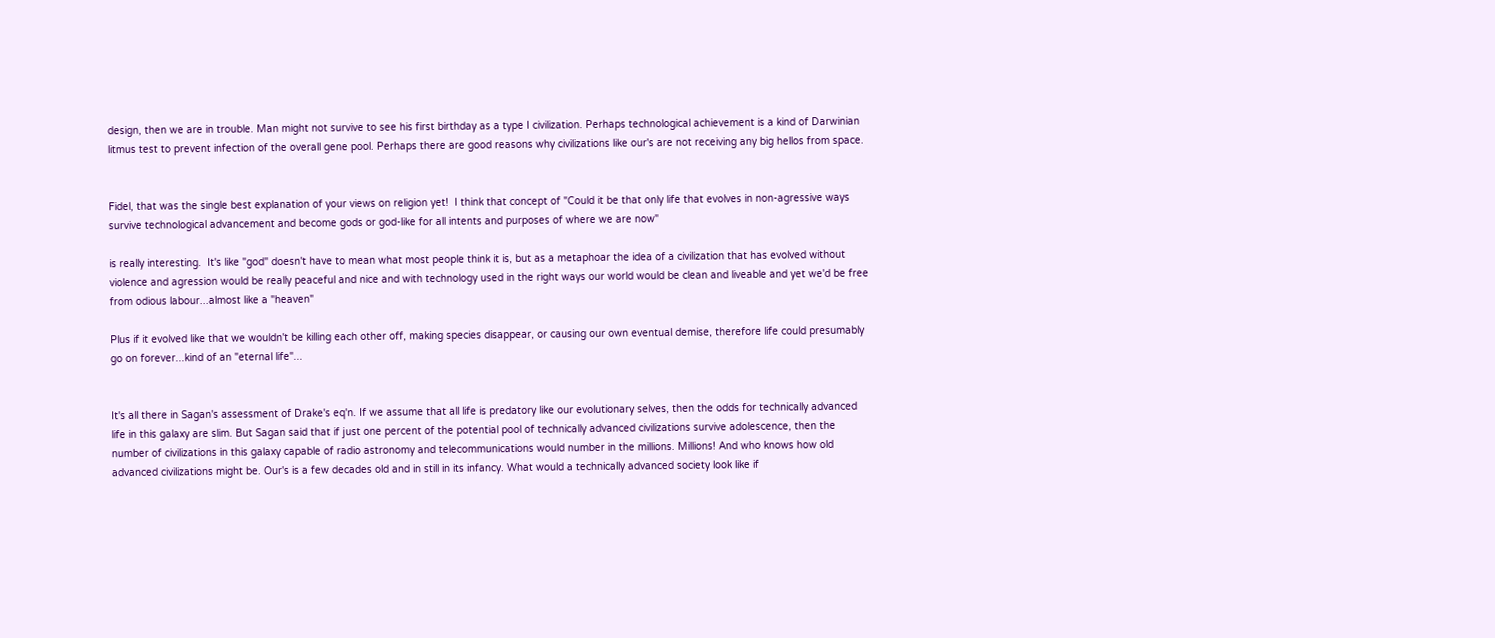design, then we are in trouble. Man might not survive to see his first birthday as a type I civilization. Perhaps technological achievement is a kind of Darwinian litmus test to prevent infection of the overall gene pool. Perhaps there are good reasons why civilizations like our's are not receiving any big hellos from space.


Fidel, that was the single best explanation of your views on religion yet!  I think that concept of "Could it be that only life that evolves in non-agressive ways survive technological advancement and become gods or god-like for all intents and purposes of where we are now"

is really interesting.  It's like "god" doesn't have to mean what most people think it is, but as a metaphoar the idea of a civilization that has evolved without violence and agression would be really peaceful and nice and with technology used in the right ways our world would be clean and liveable and yet we'd be free from odious labour...almost like a "heaven"

Plus if it evolved like that we wouldn't be killing each other off, making species disappear, or causing our own eventual demise, therefore life could presumably go on forever...kind of an "eternal life"...


It's all there in Sagan's assessment of Drake's eq'n. If we assume that all life is predatory like our evolutionary selves, then the odds for technically advanced life in this galaxy are slim. But Sagan said that if just one percent of the potential pool of technically advanced civilizations survive adolescence, then the number of civilizations in this galaxy capable of radio astronomy and telecommunications would number in the millions. Millions! And who knows how old advanced civilizations might be. Our's is a few decades old and in still in its infancy. What would a technically advanced society look like if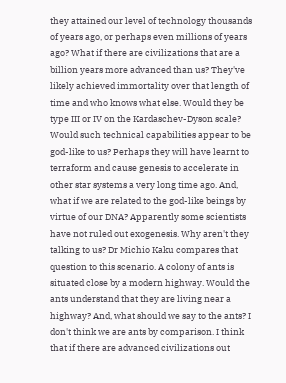they attained our level of technology thousands of years ago, or perhaps even millions of years ago? What if there are civilizations that are a billion years more advanced than us? They've likely achieved immortality over that length of time and who knows what else. Would they be type III or IV on the Kardaschev-Dyson scale? Would such technical capabilities appear to be god-like to us? Perhaps they will have learnt to terraform and cause genesis to accelerate in other star systems a very long time ago. And, what if we are related to the god-like beings by virtue of our DNA? Apparently some scientists have not ruled out exogenesis. Why aren't they talking to us? Dr Michio Kaku compares that question to this scenario. A colony of ants is situated close by a modern highway. Would the ants understand that they are living near a highway? And, what should we say to the ants? I don't think we are ants by comparison. I think that if there are advanced civilizations out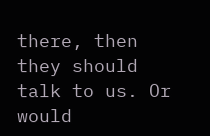there, then they should talk to us. Or would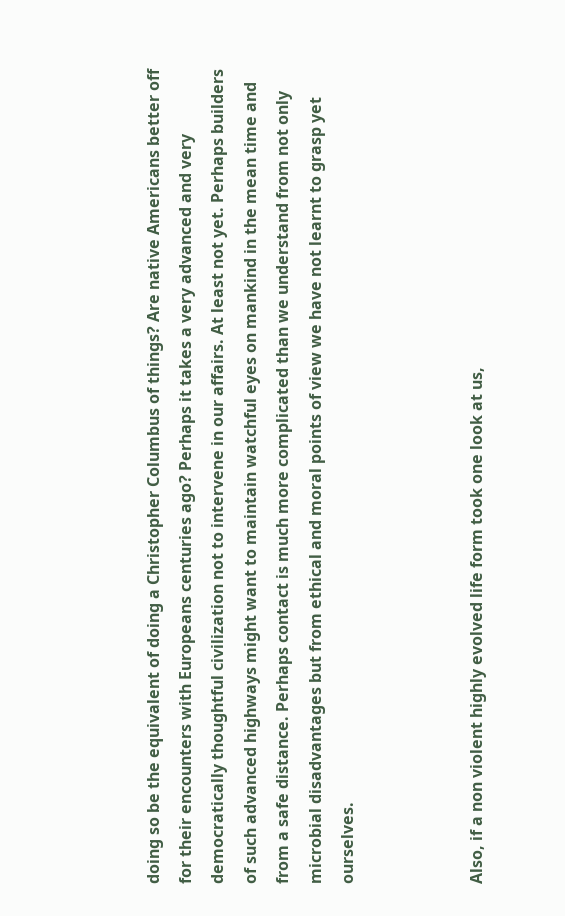doing so be the equivalent of doing a Christopher Columbus of things? Are native Americans better off for their encounters with Europeans centuries ago? Perhaps it takes a very advanced and very democratically thoughtful civilization not to intervene in our affairs. At least not yet. Perhaps builders of such advanced highways might want to maintain watchful eyes on mankind in the mean time and from a safe distance. Perhaps contact is much more complicated than we understand from not only microbial disadvantages but from ethical and moral points of view we have not learnt to grasp yet ourselves.



Also, if a non violent highly evolved life form took one look at us,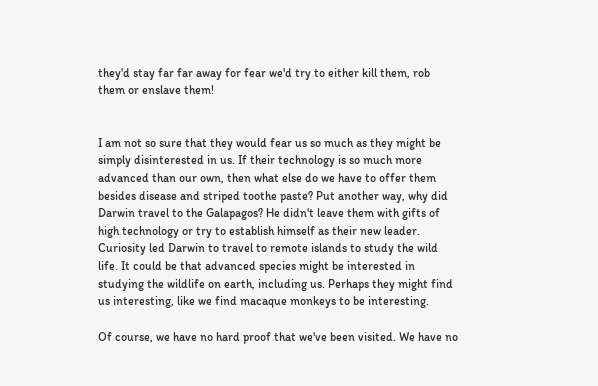they'd stay far far away for fear we'd try to either kill them, rob them or enslave them!


I am not so sure that they would fear us so much as they might be simply disinterested in us. If their technology is so much more advanced than our own, then what else do we have to offer them besides disease and striped toothe paste? Put another way, why did Darwin travel to the Galapagos? He didn't leave them with gifts of high technology or try to establish himself as their new leader. Curiosity led Darwin to travel to remote islands to study the wild life. It could be that advanced species might be interested in studying the wildlife on earth, including us. Perhaps they might find us interesting, like we find macaque monkeys to be interesting.

Of course, we have no hard proof that we've been visited. We have no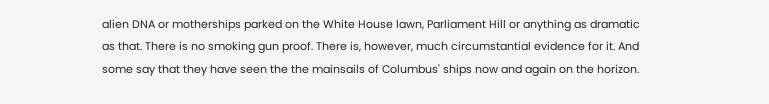alien DNA or motherships parked on the White House lawn, Parliament Hill or anything as dramatic as that. There is no smoking gun proof. There is, however, much circumstantial evidence for it. And some say that they have seen the the mainsails of Columbus' ships now and again on the horizon.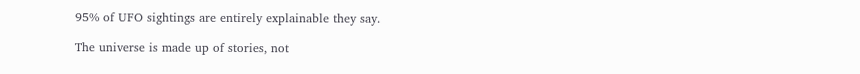95% of UFO sightings are entirely explainable they say.

The universe is made up of stories, not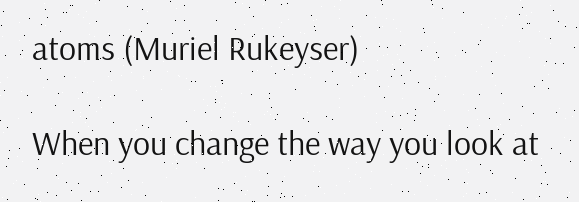atoms (Muriel Rukeyser)

When you change the way you look at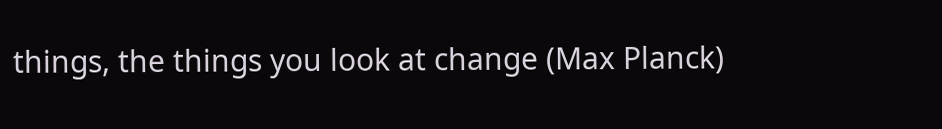things, the things you look at change (Max Planck)